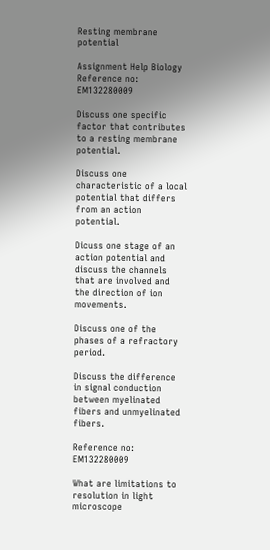Resting membrane potential

Assignment Help Biology
Reference no: EM132280009

Discuss one specific factor that contributes to a resting membrane potential.

Discuss one characteristic of a local potential that differs from an action potential.

Dicuss one stage of an action potential and discuss the channels that are involved and the direction of ion movements.

Discuss one of the phases of a refractory period.

Discuss the difference in signal conduction between myelinated fibers and unmyelinated fibers.

Reference no: EM132280009

What are limitations to resolution in light microscope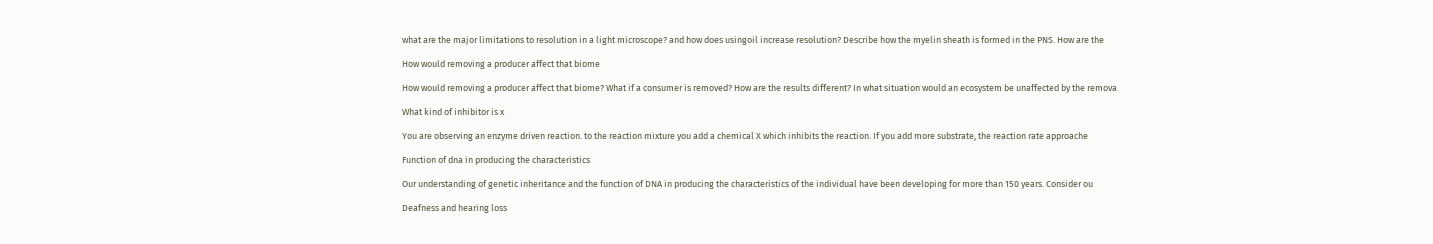what are the major limitations to resolution in a light microscope? and how does usingoil increase resolution? Describe how the myelin sheath is formed in the PNS. How are the

How would removing a producer affect that biome

How would removing a producer affect that biome? What if a consumer is removed? How are the results different? In what situation would an ecosystem be unaffected by the remova

What kind of inhibitor is x

You are observing an enzyme driven reaction. to the reaction mixture you add a chemical X which inhibits the reaction. If you add more substrate, the reaction rate approache

Function of dna in producing the characteristics

Our understanding of genetic inheritance and the function of DNA in producing the characteristics of the individual have been developing for more than 150 years. Consider ou

Deafness and hearing loss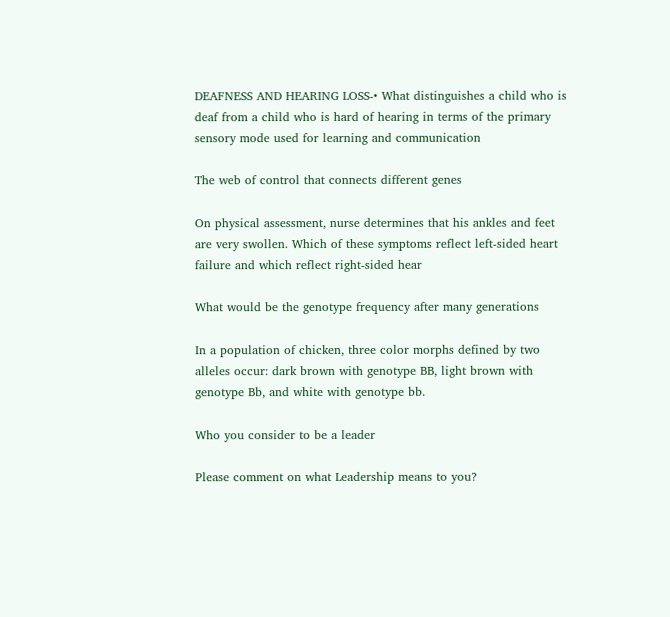DEAFNESS AND HEARING LOSS-• What distinguishes a child who is deaf from a child who is hard of hearing in terms of the primary sensory mode used for learning and communication

The web of control that connects different genes

On physical assessment, nurse determines that his ankles and feet are very swollen. Which of these symptoms reflect left-sided heart failure and which reflect right-sided hear

What would be the genotype frequency after many generations

In a population of chicken, three color morphs defined by two alleles occur: dark brown with genotype BB, light brown with genotype Bb, and white with genotype bb.

Who you consider to be a leader

Please comment on what Leadership means to you?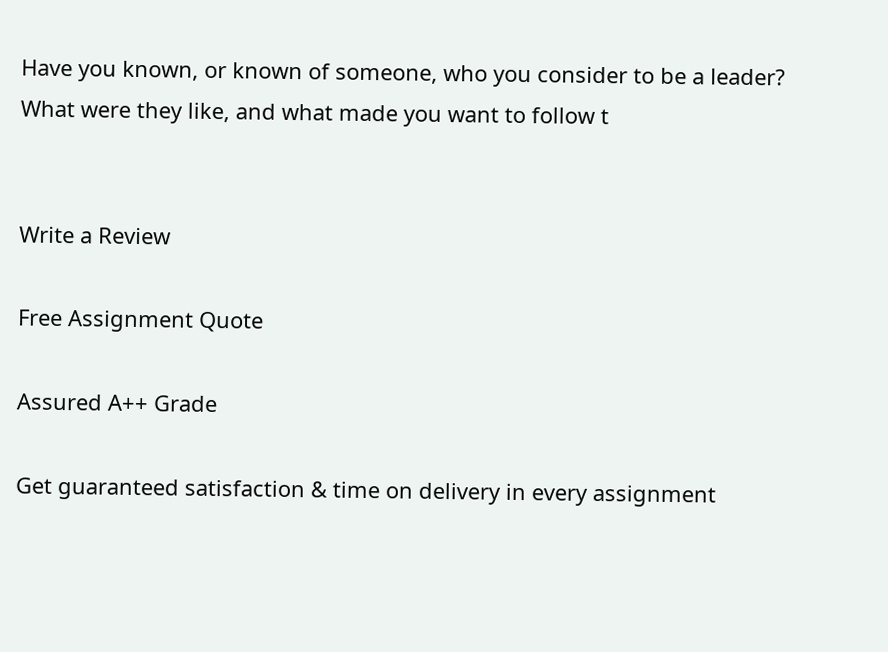Have you known, or known of someone, who you consider to be a leader?  What were they like, and what made you want to follow t


Write a Review

Free Assignment Quote

Assured A++ Grade

Get guaranteed satisfaction & time on delivery in every assignment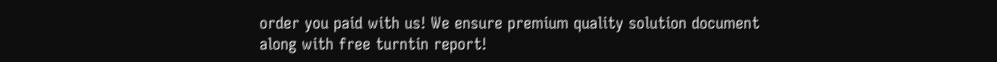order you paid with us! We ensure premium quality solution document along with free turntin report!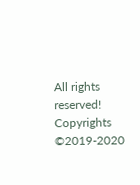All rights reserved! Copyrights ©2019-2020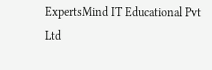ExpertsMind IT Educational Pvt Ltd